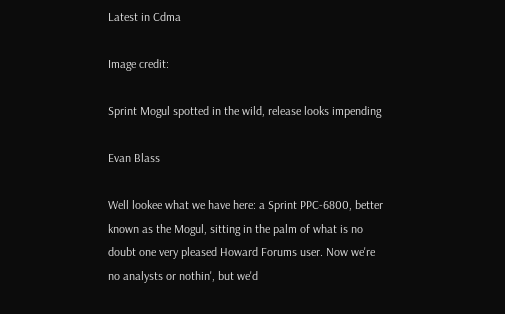Latest in Cdma

Image credit:

Sprint Mogul spotted in the wild, release looks impending

Evan Blass

Well lookee what we have here: a Sprint PPC-6800, better known as the Mogul, sitting in the palm of what is no doubt one very pleased Howard Forums user. Now we're no analysts or nothin', but we'd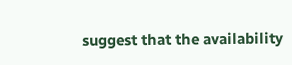suggest that the availability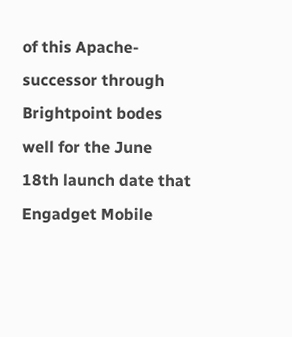of this Apache-successor through Brightpoint bodes well for the June 18th launch date that Engadget Mobile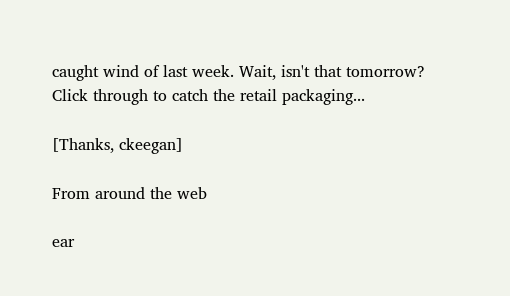caught wind of last week. Wait, isn't that tomorrow? Click through to catch the retail packaging...

[Thanks, ckeegan]

From around the web

ear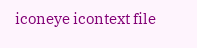iconeye icontext file